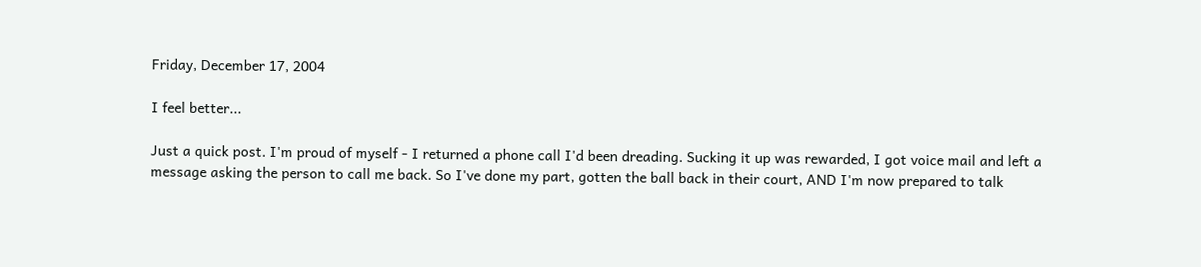Friday, December 17, 2004

I feel better...

Just a quick post. I'm proud of myself - I returned a phone call I'd been dreading. Sucking it up was rewarded, I got voice mail and left a message asking the person to call me back. So I've done my part, gotten the ball back in their court, AND I'm now prepared to talk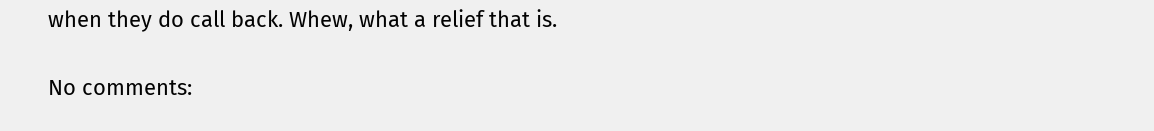when they do call back. Whew, what a relief that is.

No comments: